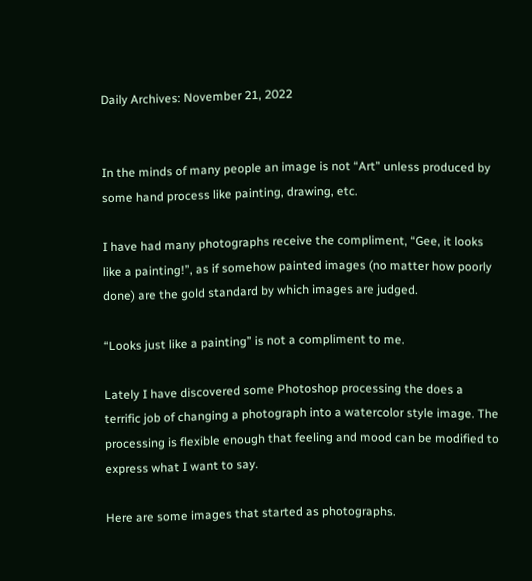Daily Archives: November 21, 2022


In the minds of many people an image is not “Art” unless produced by some hand process like painting, drawing, etc.

I have had many photographs receive the compliment, “Gee, it looks like a painting!”, as if somehow painted images (no matter how poorly done) are the gold standard by which images are judged.

“Looks just like a painting” is not a compliment to me.

Lately I have discovered some Photoshop processing the does a terrific job of changing a photograph into a watercolor style image. The processing is flexible enough that feeling and mood can be modified to express what I want to say.

Here are some images that started as photographs.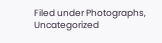Filed under Photographs, Uncategorized